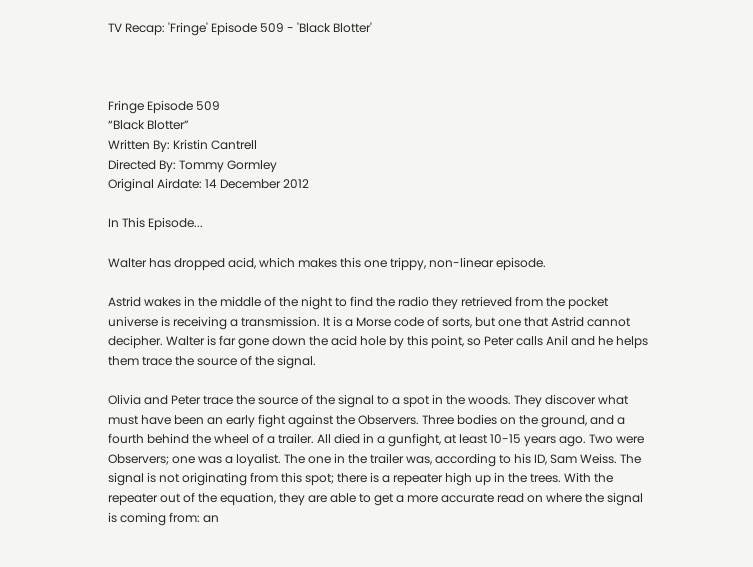TV Recap: 'Fringe' Episode 509 - 'Black Blotter'



Fringe Episode 509
“Black Blotter”
Written By: Kristin Cantrell
Directed By: Tommy Gormley
Original Airdate: 14 December 2012

In This Episode...

Walter has dropped acid, which makes this one trippy, non-linear episode.

Astrid wakes in the middle of the night to find the radio they retrieved from the pocket universe is receiving a transmission. It is a Morse code of sorts, but one that Astrid cannot decipher. Walter is far gone down the acid hole by this point, so Peter calls Anil and he helps them trace the source of the signal.

Olivia and Peter trace the source of the signal to a spot in the woods. They discover what must have been an early fight against the Observers. Three bodies on the ground, and a fourth behind the wheel of a trailer. All died in a gunfight, at least 10-15 years ago. Two were Observers; one was a loyalist. The one in the trailer was, according to his ID, Sam Weiss. The signal is not originating from this spot; there is a repeater high up in the trees. With the repeater out of the equation, they are able to get a more accurate read on where the signal is coming from: an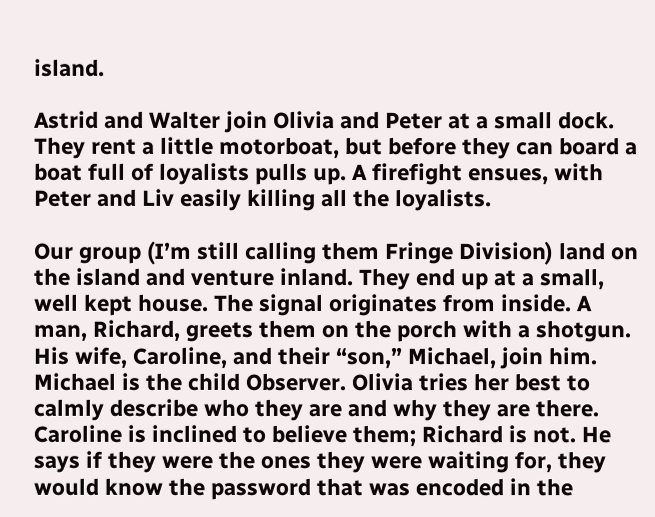island.

Astrid and Walter join Olivia and Peter at a small dock. They rent a little motorboat, but before they can board a boat full of loyalists pulls up. A firefight ensues, with Peter and Liv easily killing all the loyalists.

Our group (I’m still calling them Fringe Division) land on the island and venture inland. They end up at a small, well kept house. The signal originates from inside. A man, Richard, greets them on the porch with a shotgun. His wife, Caroline, and their “son,” Michael, join him. Michael is the child Observer. Olivia tries her best to calmly describe who they are and why they are there. Caroline is inclined to believe them; Richard is not. He says if they were the ones they were waiting for, they would know the password that was encoded in the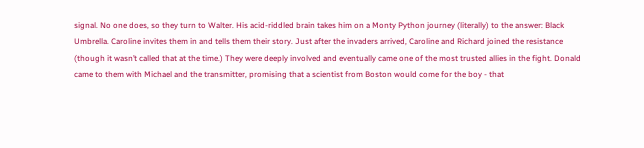signal. No one does, so they turn to Walter. His acid-riddled brain takes him on a Monty Python journey (literally) to the answer: Black Umbrella. Caroline invites them in and tells them their story. Just after the invaders arrived, Caroline and Richard joined the resistance (though it wasn’t called that at the time.) They were deeply involved and eventually came one of the most trusted allies in the fight. Donald came to them with Michael and the transmitter, promising that a scientist from Boston would come for the boy - that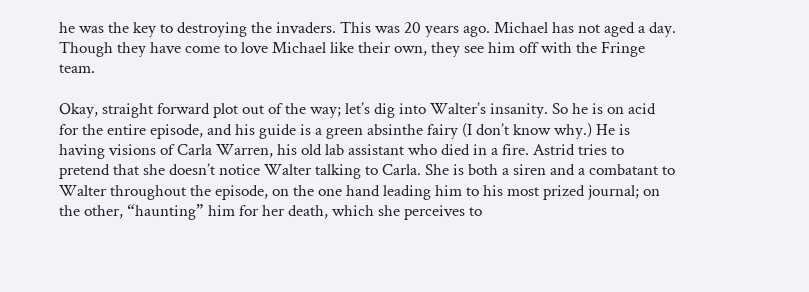he was the key to destroying the invaders. This was 20 years ago. Michael has not aged a day. Though they have come to love Michael like their own, they see him off with the Fringe team.

Okay, straight forward plot out of the way; let’s dig into Walter’s insanity. So he is on acid for the entire episode, and his guide is a green absinthe fairy (I don’t know why.) He is having visions of Carla Warren, his old lab assistant who died in a fire. Astrid tries to pretend that she doesn’t notice Walter talking to Carla. She is both a siren and a combatant to Walter throughout the episode, on the one hand leading him to his most prized journal; on the other, “haunting” him for her death, which she perceives to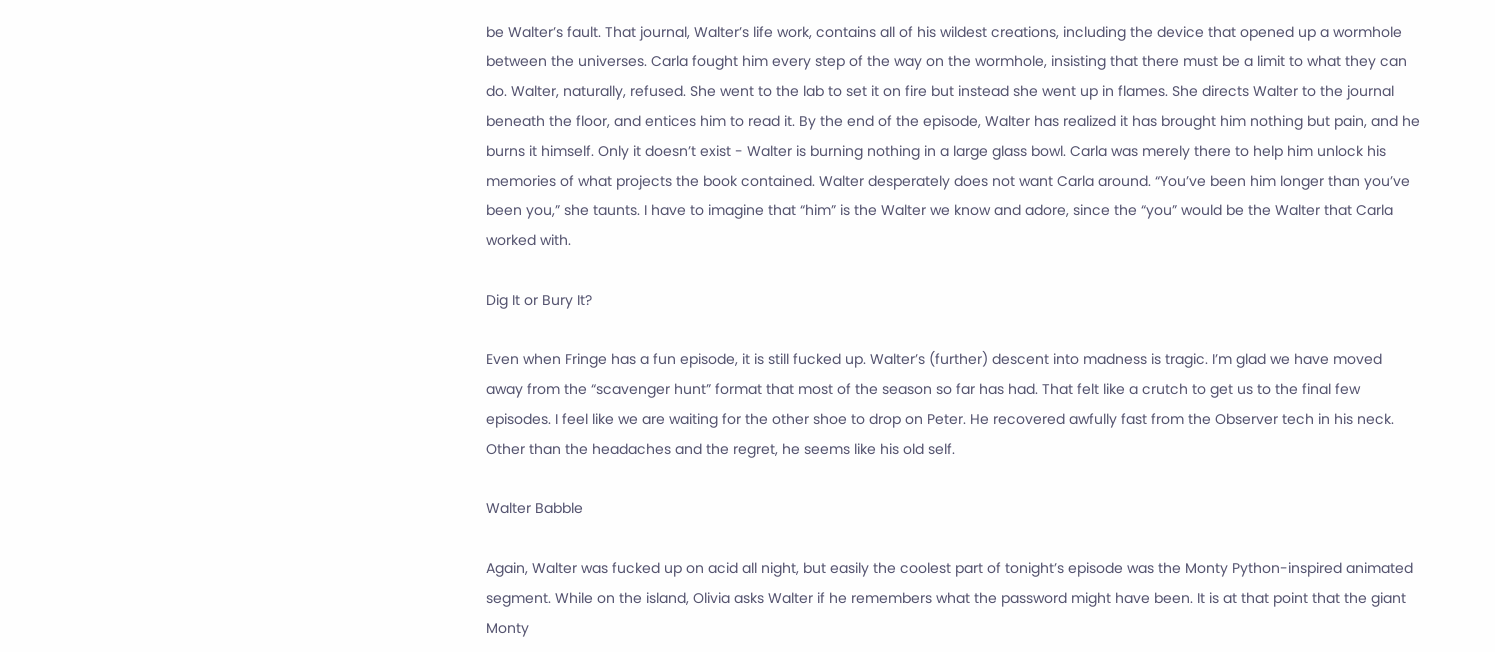be Walter’s fault. That journal, Walter’s life work, contains all of his wildest creations, including the device that opened up a wormhole between the universes. Carla fought him every step of the way on the wormhole, insisting that there must be a limit to what they can do. Walter, naturally, refused. She went to the lab to set it on fire but instead she went up in flames. She directs Walter to the journal beneath the floor, and entices him to read it. By the end of the episode, Walter has realized it has brought him nothing but pain, and he burns it himself. Only it doesn’t exist - Walter is burning nothing in a large glass bowl. Carla was merely there to help him unlock his memories of what projects the book contained. Walter desperately does not want Carla around. “You’ve been him longer than you’ve been you,” she taunts. I have to imagine that “him” is the Walter we know and adore, since the “you” would be the Walter that Carla worked with.

Dig It or Bury It?

Even when Fringe has a fun episode, it is still fucked up. Walter’s (further) descent into madness is tragic. I’m glad we have moved away from the “scavenger hunt” format that most of the season so far has had. That felt like a crutch to get us to the final few episodes. I feel like we are waiting for the other shoe to drop on Peter. He recovered awfully fast from the Observer tech in his neck. Other than the headaches and the regret, he seems like his old self.

Walter Babble

Again, Walter was fucked up on acid all night, but easily the coolest part of tonight’s episode was the Monty Python-inspired animated segment. While on the island, Olivia asks Walter if he remembers what the password might have been. It is at that point that the giant Monty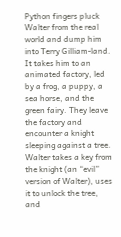Python fingers pluck Walter from the real world and dump him into Terry Gilliam-land. It takes him to an animated factory, led by a frog, a puppy, a sea horse, and the green fairy. They leave the factory and encounter a knight sleeping against a tree. Walter takes a key from the knight (an “evil” version of Walter), uses it to unlock the tree, and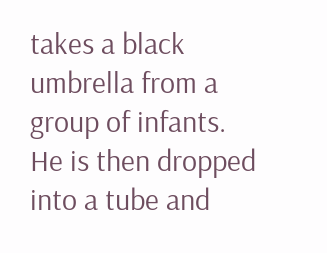takes a black umbrella from a group of infants. He is then dropped into a tube and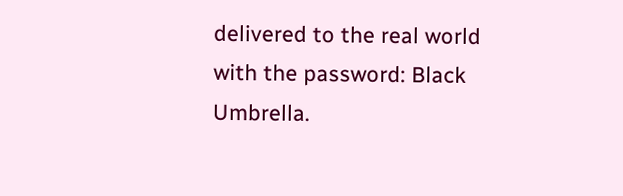delivered to the real world with the password: Black Umbrella.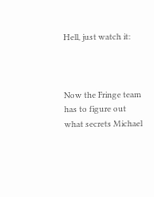Hell, just watch it:



Now the Fringe team has to figure out what secrets Michael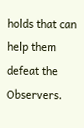holds that can help them defeat the Observers.